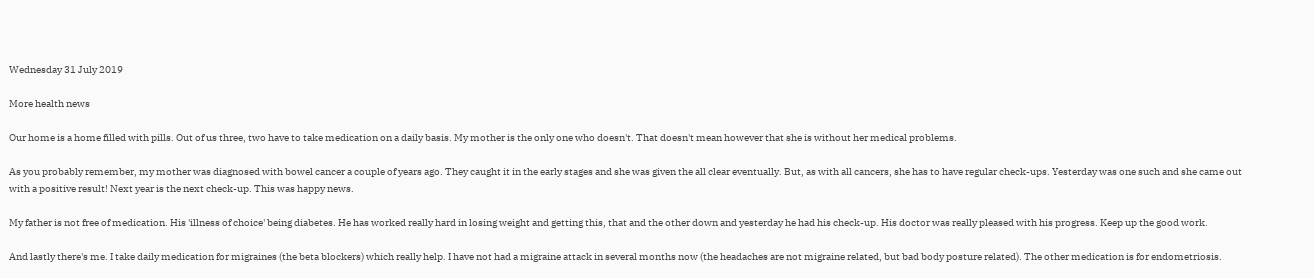Wednesday 31 July 2019

More health news

Our home is a home filled with pills. Out of us three, two have to take medication on a daily basis. My mother is the only one who doesn't. That doesn't mean however that she is without her medical problems.

As you probably remember, my mother was diagnosed with bowel cancer a couple of years ago. They caught it in the early stages and she was given the all clear eventually. But, as with all cancers, she has to have regular check-ups. Yesterday was one such and she came out with a positive result! Next year is the next check-up. This was happy news.

My father is not free of medication. His 'illness of choice' being diabetes. He has worked really hard in losing weight and getting this, that and the other down and yesterday he had his check-up. His doctor was really pleased with his progress. Keep up the good work.

And lastly there's me. I take daily medication for migraines (the beta blockers) which really help. I have not had a migraine attack in several months now (the headaches are not migraine related, but bad body posture related). The other medication is for endometriosis.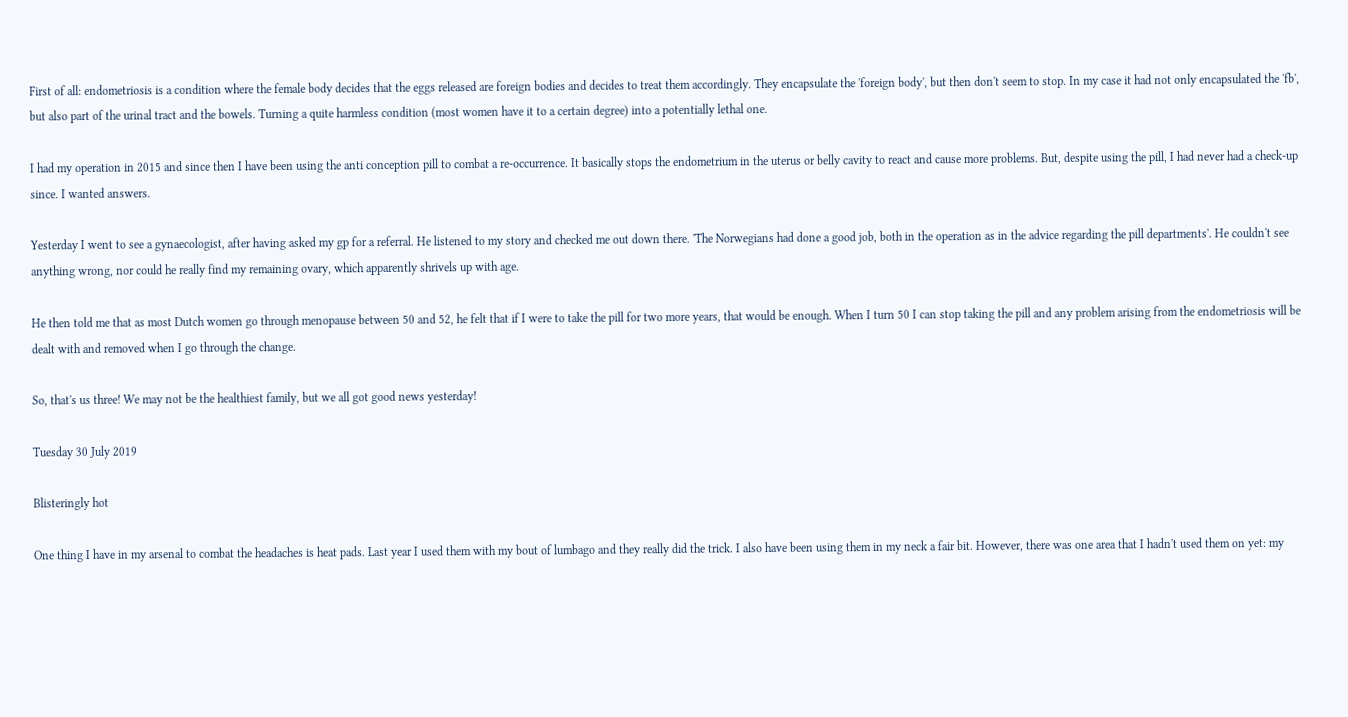First of all: endometriosis is a condition where the female body decides that the eggs released are foreign bodies and decides to treat them accordingly. They encapsulate the 'foreign body', but then don't seem to stop. In my case it had not only encapsulated the 'fb', but also part of the urinal tract and the bowels. Turning a quite harmless condition (most women have it to a certain degree) into a potentially lethal one.

I had my operation in 2015 and since then I have been using the anti conception pill to combat a re-occurrence. It basically stops the endometrium in the uterus or belly cavity to react and cause more problems. But, despite using the pill, I had never had a check-up since. I wanted answers.

Yesterday I went to see a gynaecologist, after having asked my gp for a referral. He listened to my story and checked me out down there. 'The Norwegians had done a good job, both in the operation as in the advice regarding the pill departments'. He couldn't see anything wrong, nor could he really find my remaining ovary, which apparently shrivels up with age.

He then told me that as most Dutch women go through menopause between 50 and 52, he felt that if I were to take the pill for two more years, that would be enough. When I turn 50 I can stop taking the pill and any problem arising from the endometriosis will be dealt with and removed when I go through the change.

So, that's us three! We may not be the healthiest family, but we all got good news yesterday!

Tuesday 30 July 2019

Blisteringly hot

One thing I have in my arsenal to combat the headaches is heat pads. Last year I used them with my bout of lumbago and they really did the trick. I also have been using them in my neck a fair bit. However, there was one area that I hadn't used them on yet: my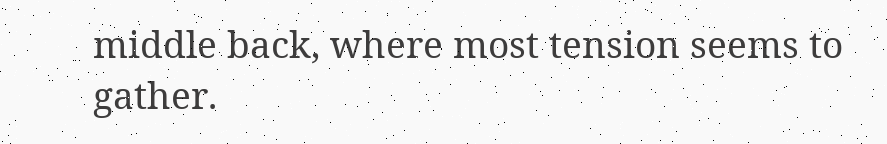middle back, where most tension seems to gather.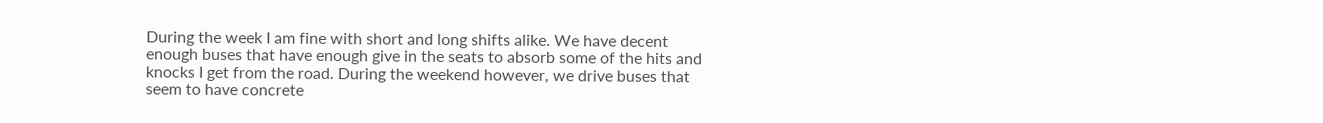During the week I am fine with short and long shifts alike. We have decent enough buses that have enough give in the seats to absorb some of the hits and knocks I get from the road. During the weekend however, we drive buses that seem to have concrete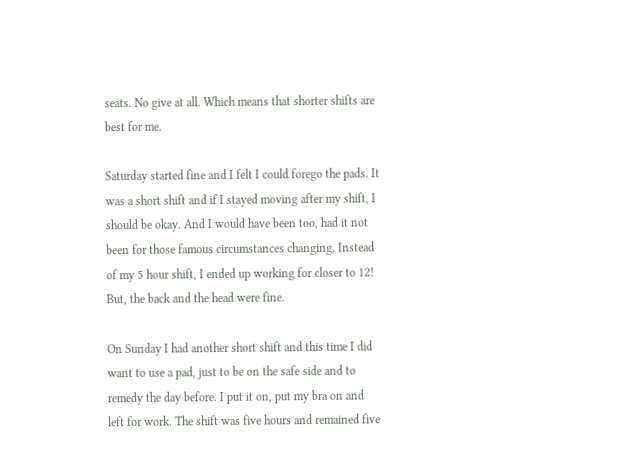seats. No give at all. Which means that shorter shifts are best for me.

Saturday started fine and I felt I could forego the pads. It was a short shift and if I stayed moving after my shift, I should be okay. And I would have been too, had it not been for those famous circumstances changing. Instead of my 5 hour shift, I ended up working for closer to 12! But, the back and the head were fine.

On Sunday I had another short shift and this time I did want to use a pad, just to be on the safe side and to remedy the day before. I put it on, put my bra on and left for work. The shift was five hours and remained five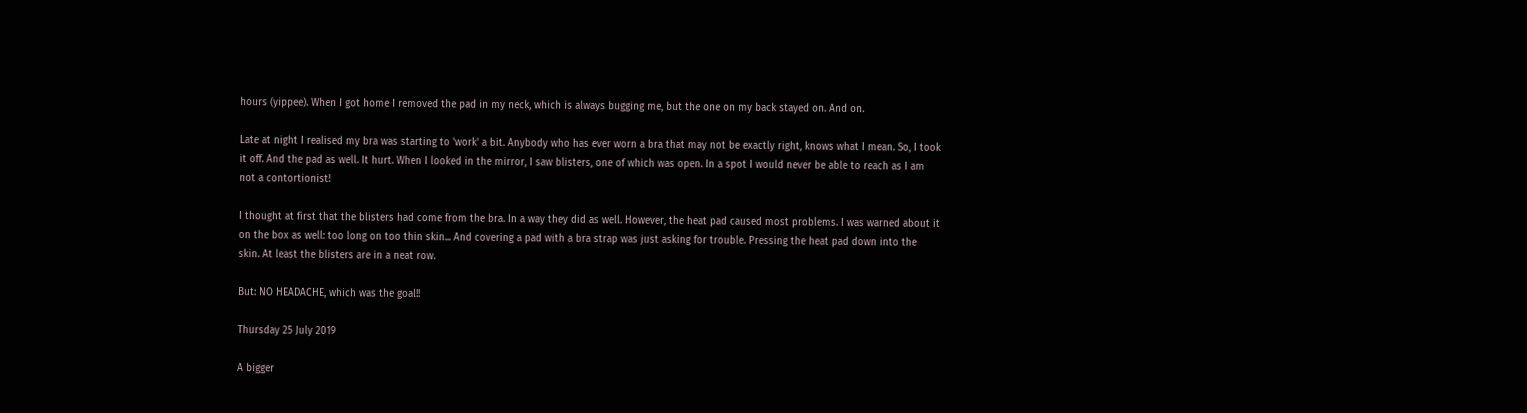hours (yippee). When I got home I removed the pad in my neck, which is always bugging me, but the one on my back stayed on. And on.

Late at night I realised my bra was starting to 'work' a bit. Anybody who has ever worn a bra that may not be exactly right, knows what I mean. So, I took it off. And the pad as well. It hurt. When I looked in the mirror, I saw blisters, one of which was open. In a spot I would never be able to reach as I am not a contortionist!

I thought at first that the blisters had come from the bra. In a way they did as well. However, the heat pad caused most problems. I was warned about it on the box as well: too long on too thin skin... And covering a pad with a bra strap was just asking for trouble. Pressing the heat pad down into the skin. At least the blisters are in a neat row.

But: NO HEADACHE, which was the goal!!

Thursday 25 July 2019

A bigger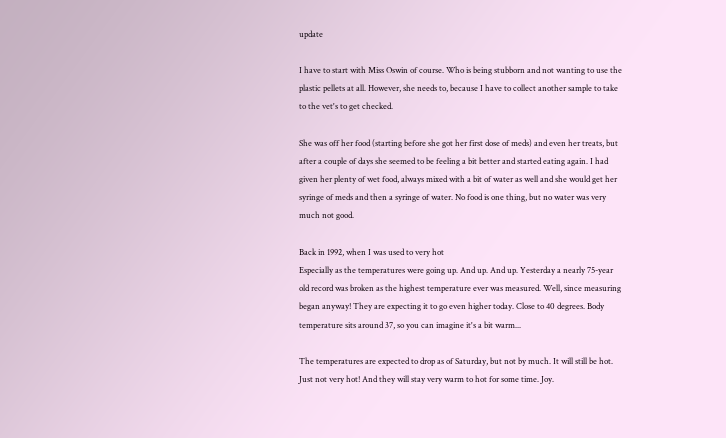update

I have to start with Miss Oswin of course. Who is being stubborn and not wanting to use the plastic pellets at all. However, she needs to, because I have to collect another sample to take to the vet's to get checked.

She was off her food (starting before she got her first dose of meds) and even her treats, but after a couple of days she seemed to be feeling a bit better and started eating again. I had given her plenty of wet food, always mixed with a bit of water as well and she would get her syringe of meds and then a syringe of water. No food is one thing, but no water was very much not good.

Back in 1992, when I was used to very hot
Especially as the temperatures were going up. And up. And up. Yesterday a nearly 75-year old record was broken as the highest temperature ever was measured. Well, since measuring began anyway! They are expecting it to go even higher today. Close to 40 degrees. Body temperature sits around 37, so you can imagine it's a bit warm...

The temperatures are expected to drop as of Saturday, but not by much. It will still be hot. Just not very hot! And they will stay very warm to hot for some time. Joy.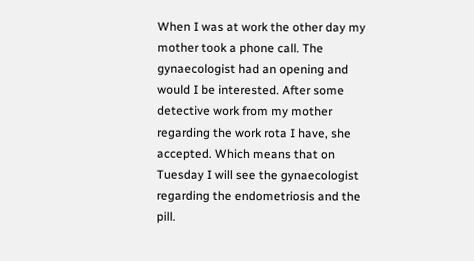When I was at work the other day my mother took a phone call. The gynaecologist had an opening and would I be interested. After some detective work from my mother regarding the work rota I have, she accepted. Which means that on Tuesday I will see the gynaecologist regarding the endometriosis and the pill.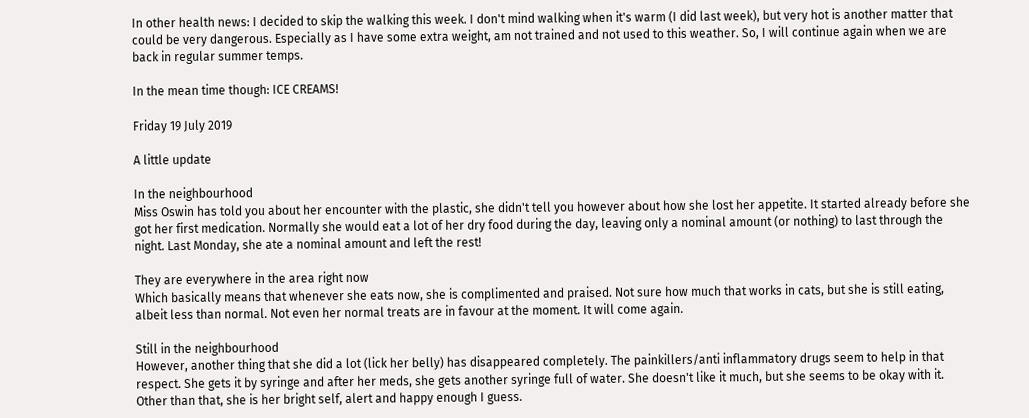In other health news: I decided to skip the walking this week. I don't mind walking when it's warm (I did last week), but very hot is another matter that could be very dangerous. Especially as I have some extra weight, am not trained and not used to this weather. So, I will continue again when we are back in regular summer temps.

In the mean time though: ICE CREAMS!

Friday 19 July 2019

A little update

In the neighbourhood
Miss Oswin has told you about her encounter with the plastic, she didn't tell you however about how she lost her appetite. It started already before she got her first medication. Normally she would eat a lot of her dry food during the day, leaving only a nominal amount (or nothing) to last through the night. Last Monday, she ate a nominal amount and left the rest!

They are everywhere in the area right now
Which basically means that whenever she eats now, she is complimented and praised. Not sure how much that works in cats, but she is still eating, albeit less than normal. Not even her normal treats are in favour at the moment. It will come again.

Still in the neighbourhood
However, another thing that she did a lot (lick her belly) has disappeared completely. The painkillers/anti inflammatory drugs seem to help in that respect. She gets it by syringe and after her meds, she gets another syringe full of water. She doesn't like it much, but she seems to be okay with it. Other than that, she is her bright self, alert and happy enough I guess.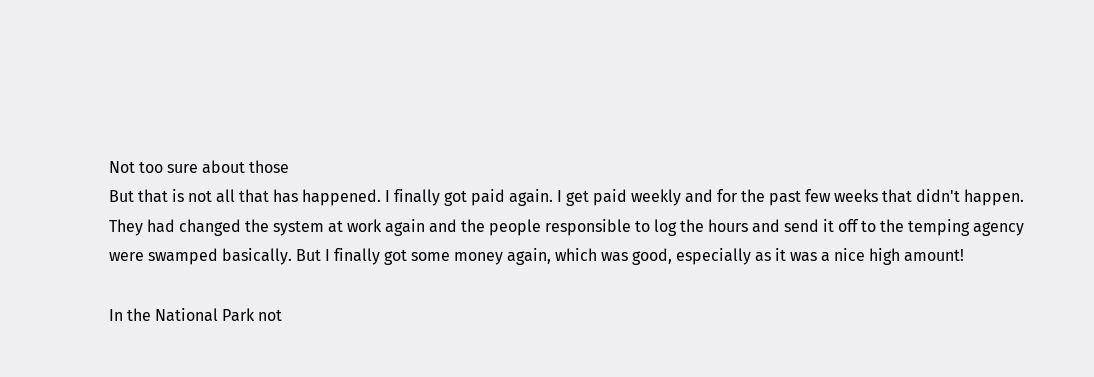Not too sure about those
But that is not all that has happened. I finally got paid again. I get paid weekly and for the past few weeks that didn't happen. They had changed the system at work again and the people responsible to log the hours and send it off to the temping agency were swamped basically. But I finally got some money again, which was good, especially as it was a nice high amount!

In the National Park not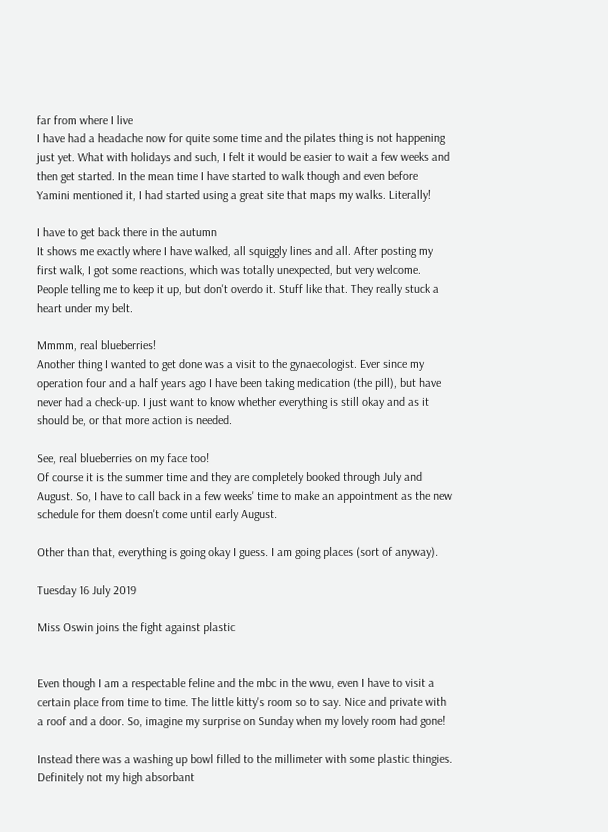far from where I live
I have had a headache now for quite some time and the pilates thing is not happening just yet. What with holidays and such, I felt it would be easier to wait a few weeks and then get started. In the mean time I have started to walk though and even before Yamini mentioned it, I had started using a great site that maps my walks. Literally!

I have to get back there in the autumn
It shows me exactly where I have walked, all squiggly lines and all. After posting my first walk, I got some reactions, which was totally unexpected, but very welcome. People telling me to keep it up, but don't overdo it. Stuff like that. They really stuck a heart under my belt.

Mmmm, real blueberries!
Another thing I wanted to get done was a visit to the gynaecologist. Ever since my operation four and a half years ago I have been taking medication (the pill), but have never had a check-up. I just want to know whether everything is still okay and as it should be, or that more action is needed.

See, real blueberries on my face too!
Of course it is the summer time and they are completely booked through July and August. So, I have to call back in a few weeks' time to make an appointment as the new schedule for them doesn't come until early August.

Other than that, everything is going okay I guess. I am going places (sort of anyway).

Tuesday 16 July 2019

Miss Oswin joins the fight against plastic


Even though I am a respectable feline and the mbc in the wwu, even I have to visit a certain place from time to time. The little kitty's room so to say. Nice and private with a roof and a door. So, imagine my surprise on Sunday when my lovely room had gone!

Instead there was a washing up bowl filled to the millimeter with some plastic thingies. Definitely not my high absorbant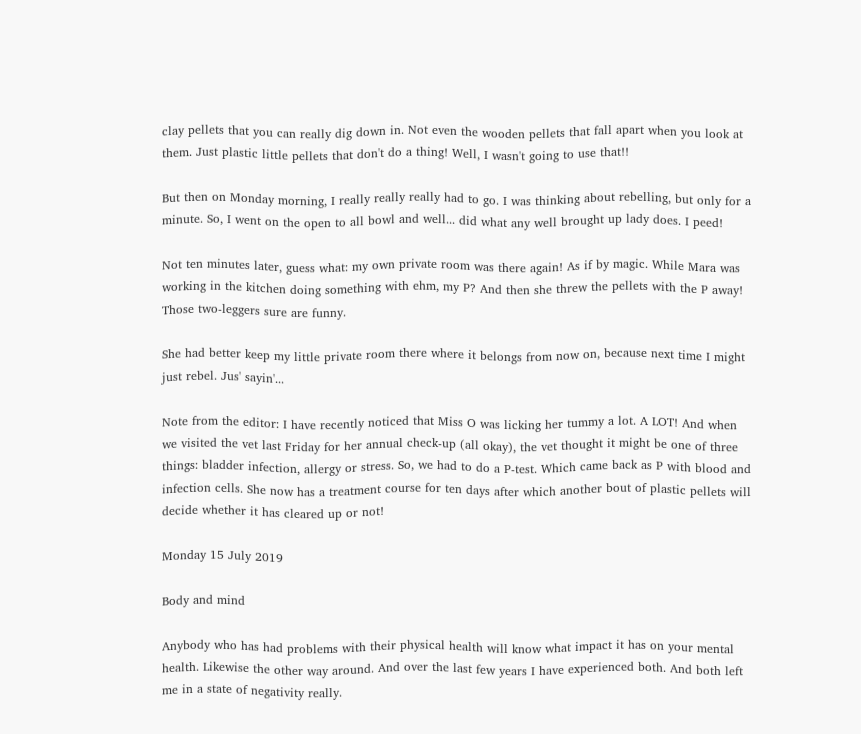clay pellets that you can really dig down in. Not even the wooden pellets that fall apart when you look at them. Just plastic little pellets that don't do a thing! Well, I wasn't going to use that!!

But then on Monday morning, I really really really had to go. I was thinking about rebelling, but only for a minute. So, I went on the open to all bowl and well... did what any well brought up lady does. I peed!

Not ten minutes later, guess what: my own private room was there again! As if by magic. While Mara was working in the kitchen doing something with ehm, my P? And then she threw the pellets with the P away! Those two-leggers sure are funny.

She had better keep my little private room there where it belongs from now on, because next time I might just rebel. Jus' sayin'...

Note from the editor: I have recently noticed that Miss O was licking her tummy a lot. A LOT! And when we visited the vet last Friday for her annual check-up (all okay), the vet thought it might be one of three things: bladder infection, allergy or stress. So, we had to do a P-test. Which came back as P with blood and infection cells. She now has a treatment course for ten days after which another bout of plastic pellets will decide whether it has cleared up or not!

Monday 15 July 2019

Body and mind

Anybody who has had problems with their physical health will know what impact it has on your mental health. Likewise the other way around. And over the last few years I have experienced both. And both left me in a state of negativity really.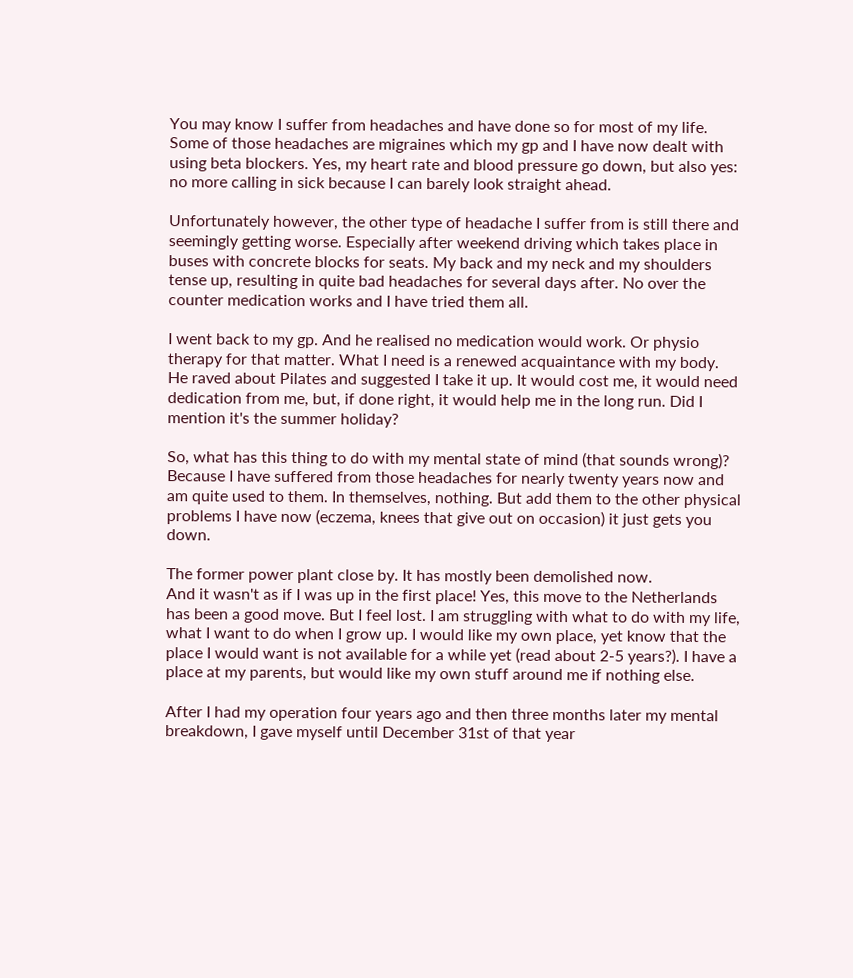You may know I suffer from headaches and have done so for most of my life. Some of those headaches are migraines which my gp and I have now dealt with using beta blockers. Yes, my heart rate and blood pressure go down, but also yes: no more calling in sick because I can barely look straight ahead.

Unfortunately however, the other type of headache I suffer from is still there and seemingly getting worse. Especially after weekend driving which takes place in buses with concrete blocks for seats. My back and my neck and my shoulders tense up, resulting in quite bad headaches for several days after. No over the counter medication works and I have tried them all.

I went back to my gp. And he realised no medication would work. Or physio therapy for that matter. What I need is a renewed acquaintance with my body. He raved about Pilates and suggested I take it up. It would cost me, it would need dedication from me, but, if done right, it would help me in the long run. Did I mention it's the summer holiday?

So, what has this thing to do with my mental state of mind (that sounds wrong)? Because I have suffered from those headaches for nearly twenty years now and am quite used to them. In themselves, nothing. But add them to the other physical problems I have now (eczema, knees that give out on occasion) it just gets you down.

The former power plant close by. It has mostly been demolished now.
And it wasn't as if I was up in the first place! Yes, this move to the Netherlands has been a good move. But I feel lost. I am struggling with what to do with my life, what I want to do when I grow up. I would like my own place, yet know that the place I would want is not available for a while yet (read about 2-5 years?). I have a place at my parents, but would like my own stuff around me if nothing else.

After I had my operation four years ago and then three months later my mental breakdown, I gave myself until December 31st of that year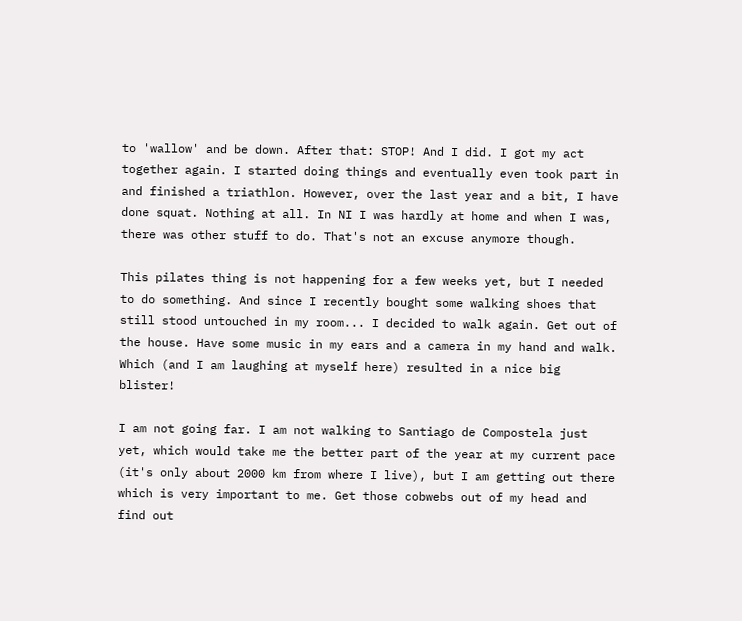to 'wallow' and be down. After that: STOP! And I did. I got my act together again. I started doing things and eventually even took part in and finished a triathlon. However, over the last year and a bit, I have done squat. Nothing at all. In NI I was hardly at home and when I was, there was other stuff to do. That's not an excuse anymore though.

This pilates thing is not happening for a few weeks yet, but I needed to do something. And since I recently bought some walking shoes that still stood untouched in my room... I decided to walk again. Get out of the house. Have some music in my ears and a camera in my hand and walk. Which (and I am laughing at myself here) resulted in a nice big blister!

I am not going far. I am not walking to Santiago de Compostela just yet, which would take me the better part of the year at my current pace (it's only about 2000 km from where I live), but I am getting out there which is very important to me. Get those cobwebs out of my head and find out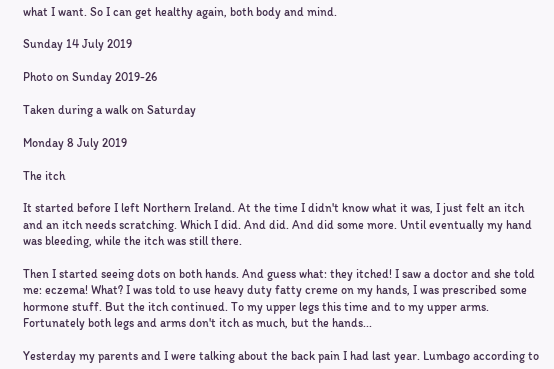what I want. So I can get healthy again, both body and mind.

Sunday 14 July 2019

Photo on Sunday 2019-26

Taken during a walk on Saturday

Monday 8 July 2019

The itch

It started before I left Northern Ireland. At the time I didn't know what it was, I just felt an itch and an itch needs scratching. Which I did. And did. And did some more. Until eventually my hand was bleeding, while the itch was still there.

Then I started seeing dots on both hands. And guess what: they itched! I saw a doctor and she told me: eczema! What? I was told to use heavy duty fatty creme on my hands, I was prescribed some hormone stuff. But the itch continued. To my upper legs this time and to my upper arms. Fortunately both legs and arms don't itch as much, but the hands...

Yesterday my parents and I were talking about the back pain I had last year. Lumbago according to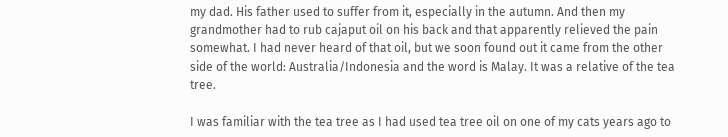my dad. His father used to suffer from it, especially in the autumn. And then my grandmother had to rub cajaput oil on his back and that apparently relieved the pain somewhat. I had never heard of that oil, but we soon found out it came from the other side of the world: Australia/Indonesia and the word is Malay. It was a relative of the tea tree.

I was familiar with the tea tree as I had used tea tree oil on one of my cats years ago to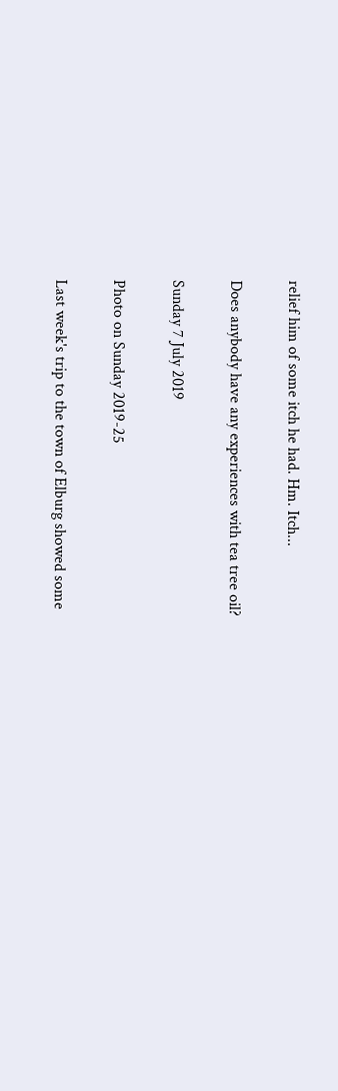relief him of some itch he had. Hm. Itch...

Does anybody have any experiences with tea tree oil?

Sunday 7 July 2019

Photo on Sunday 2019-25

Last week's trip to the town of Elburg showed some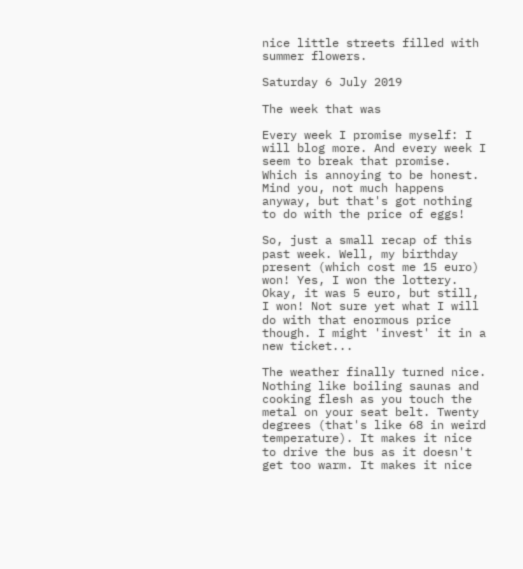nice little streets filled with summer flowers.

Saturday 6 July 2019

The week that was

Every week I promise myself: I will blog more. And every week I seem to break that promise. Which is annoying to be honest. Mind you, not much happens anyway, but that's got nothing to do with the price of eggs!

So, just a small recap of this past week. Well, my birthday present (which cost me 15 euro) won! Yes, I won the lottery. Okay, it was 5 euro, but still, I won! Not sure yet what I will do with that enormous price though. I might 'invest' it in a new ticket...

The weather finally turned nice. Nothing like boiling saunas and cooking flesh as you touch the metal on your seat belt. Twenty degrees (that's like 68 in weird temperature). It makes it nice to drive the bus as it doesn't get too warm. It makes it nice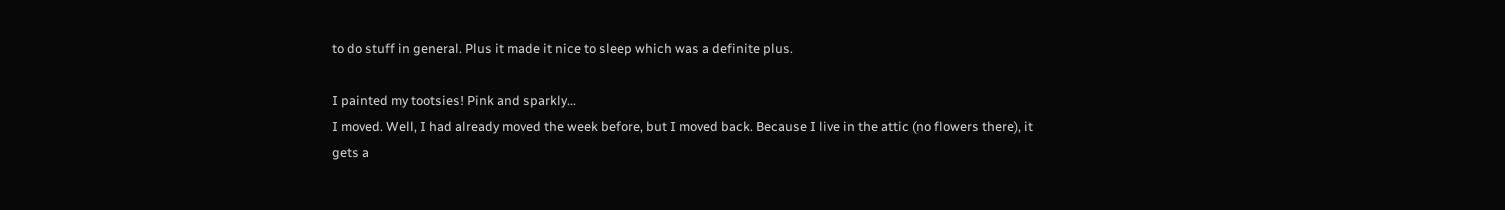to do stuff in general. Plus it made it nice to sleep which was a definite plus.

I painted my tootsies! Pink and sparkly...
I moved. Well, I had already moved the week before, but I moved back. Because I live in the attic (no flowers there), it gets a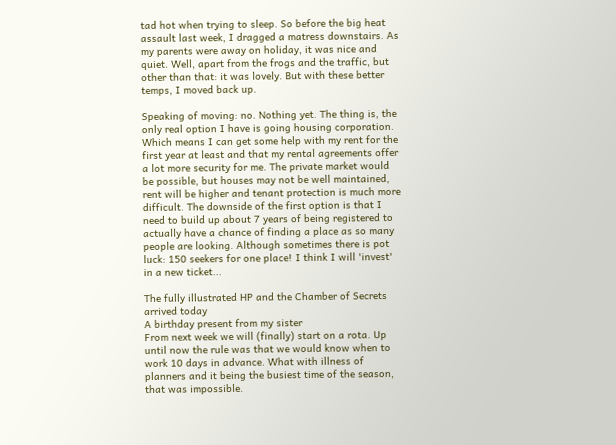tad hot when trying to sleep. So before the big heat assault last week, I dragged a matress downstairs. As my parents were away on holiday, it was nice and quiet. Well, apart from the frogs and the traffic, but other than that: it was lovely. But with these better temps, I moved back up.

Speaking of moving: no. Nothing yet. The thing is, the only real option I have is going housing corporation. Which means I can get some help with my rent for the first year at least and that my rental agreements offer a lot more security for me. The private market would be possible, but houses may not be well maintained, rent will be higher and tenant protection is much more difficult. The downside of the first option is that I need to build up about 7 years of being registered to actually have a chance of finding a place as so many people are looking. Although sometimes there is pot luck: 150 seekers for one place! I think I will 'invest' in a new ticket...

The fully illustrated HP and the Chamber of Secrets arrived today
A birthday present from my sister
From next week we will (finally) start on a rota. Up until now the rule was that we would know when to work 10 days in advance. What with illness of planners and it being the busiest time of the season, that was impossible.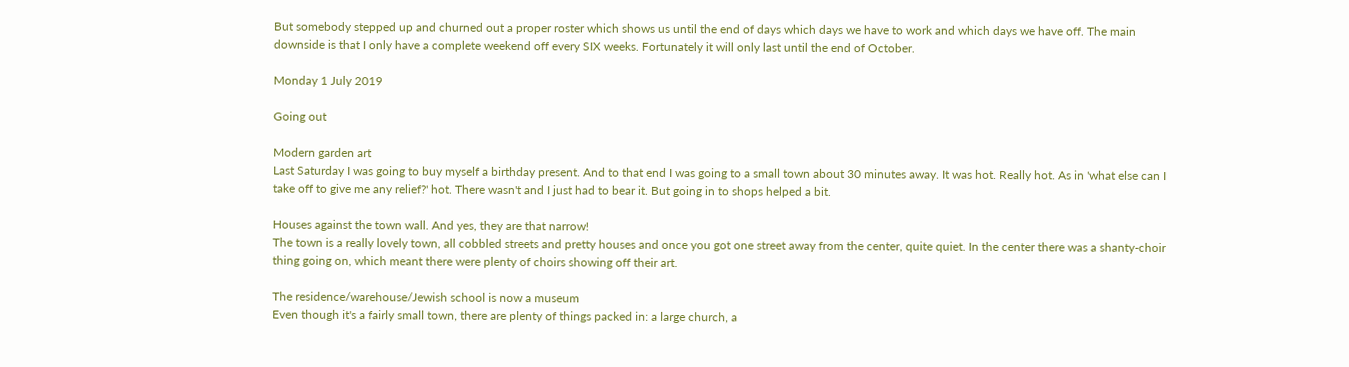But somebody stepped up and churned out a proper roster which shows us until the end of days which days we have to work and which days we have off. The main downside is that I only have a complete weekend off every SIX weeks. Fortunately it will only last until the end of October.

Monday 1 July 2019

Going out

Modern garden art
Last Saturday I was going to buy myself a birthday present. And to that end I was going to a small town about 30 minutes away. It was hot. Really hot. As in 'what else can I take off to give me any relief?' hot. There wasn't and I just had to bear it. But going in to shops helped a bit.

Houses against the town wall. And yes, they are that narrow!
The town is a really lovely town, all cobbled streets and pretty houses and once you got one street away from the center, quite quiet. In the center there was a shanty-choir thing going on, which meant there were plenty of choirs showing off their art.

The residence/warehouse/Jewish school is now a museum
Even though it's a fairly small town, there are plenty of things packed in: a large church, a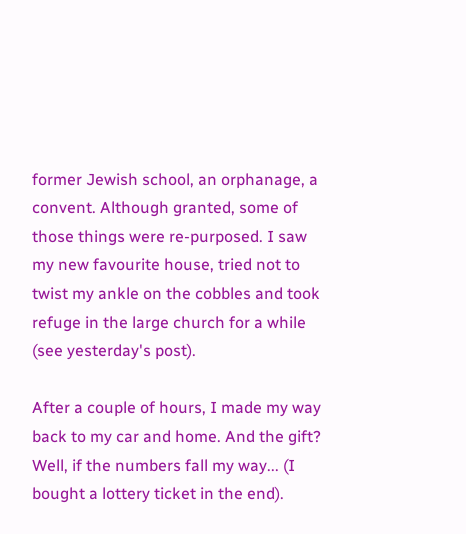former Jewish school, an orphanage, a convent. Although granted, some of those things were re-purposed. I saw my new favourite house, tried not to twist my ankle on the cobbles and took refuge in the large church for a while (see yesterday's post).

After a couple of hours, I made my way back to my car and home. And the gift? Well, if the numbers fall my way... (I bought a lottery ticket in the end).